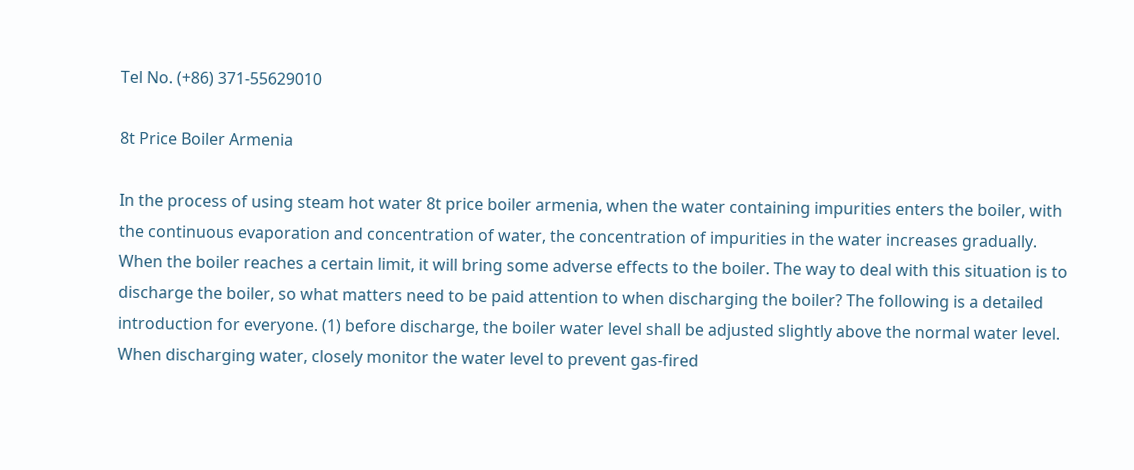Tel No. (+86) 371-55629010

8t Price Boiler Armenia

In the process of using steam hot water 8t price boiler armenia, when the water containing impurities enters the boiler, with the continuous evaporation and concentration of water, the concentration of impurities in the water increases gradually. When the boiler reaches a certain limit, it will bring some adverse effects to the boiler. The way to deal with this situation is to discharge the boiler, so what matters need to be paid attention to when discharging the boiler? The following is a detailed introduction for everyone. (1) before discharge, the boiler water level shall be adjusted slightly above the normal water level. When discharging water, closely monitor the water level to prevent gas-fired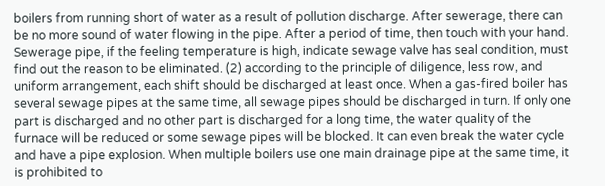boilers from running short of water as a result of pollution discharge. After sewerage, there can be no more sound of water flowing in the pipe. After a period of time, then touch with your hand. Sewerage pipe, if the feeling temperature is high, indicate sewage valve has seal condition, must find out the reason to be eliminated. (2) according to the principle of diligence, less row, and uniform arrangement, each shift should be discharged at least once. When a gas-fired boiler has several sewage pipes at the same time, all sewage pipes should be discharged in turn. If only one part is discharged and no other part is discharged for a long time, the water quality of the furnace will be reduced or some sewage pipes will be blocked. It can even break the water cycle and have a pipe explosion. When multiple boilers use one main drainage pipe at the same time, it is prohibited to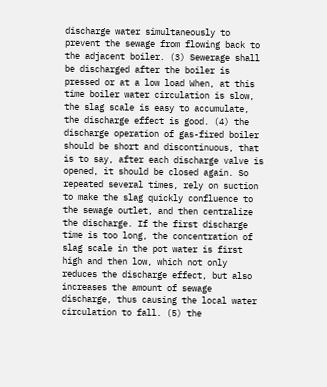discharge water simultaneously to prevent the sewage from flowing back to the adjacent boiler. (3) Sewerage shall be discharged after the boiler is pressed or at a low load When, at this time boiler water circulation is slow, the slag scale is easy to accumulate, the discharge effect is good. (4) the discharge operation of gas-fired boiler should be short and discontinuous, that is to say, after each discharge valve is opened, it should be closed again. So repeated several times, rely on suction to make the slag quickly confluence to the sewage outlet, and then centralize the discharge. If the first discharge time is too long, the concentration of slag scale in the pot water is first high and then low, which not only reduces the discharge effect, but also increases the amount of sewage discharge, thus causing the local water circulation to fall. (5) the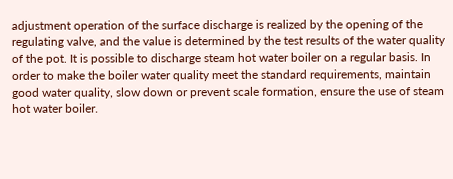adjustment operation of the surface discharge is realized by the opening of the regulating valve, and the value is determined by the test results of the water quality of the pot. It is possible to discharge steam hot water boiler on a regular basis. In order to make the boiler water quality meet the standard requirements, maintain good water quality, slow down or prevent scale formation, ensure the use of steam hot water boiler.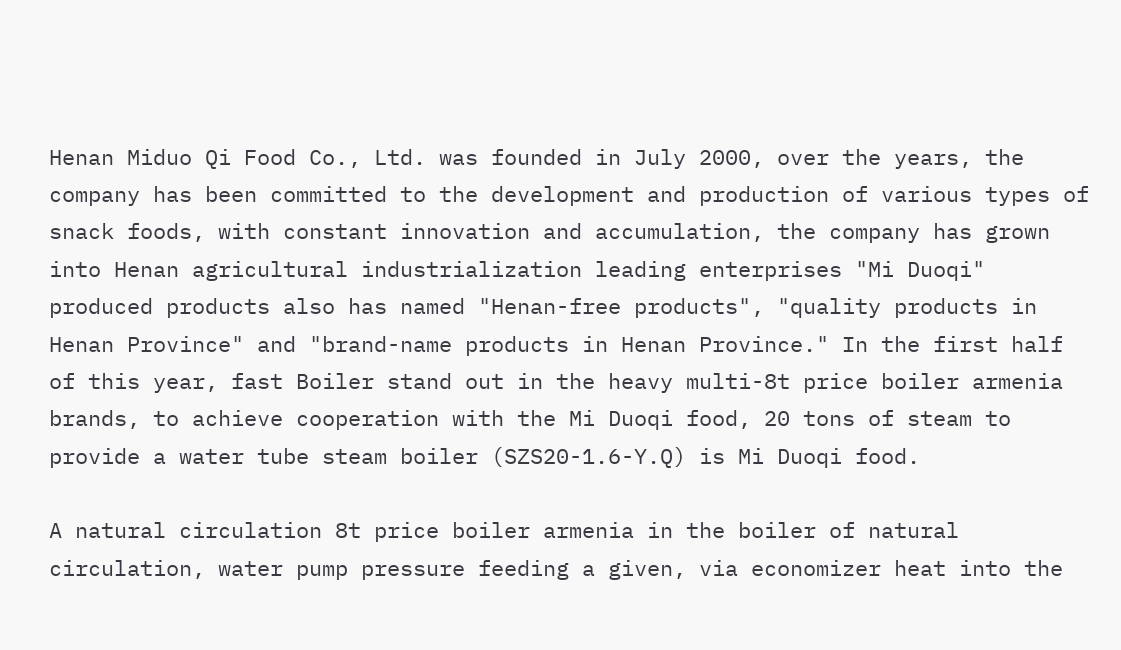Henan Miduo Qi Food Co., Ltd. was founded in July 2000, over the years, the company has been committed to the development and production of various types of snack foods, with constant innovation and accumulation, the company has grown into Henan agricultural industrialization leading enterprises "Mi Duoqi" produced products also has named "Henan-free products", "quality products in Henan Province" and "brand-name products in Henan Province." In the first half of this year, fast Boiler stand out in the heavy multi-8t price boiler armenia brands, to achieve cooperation with the Mi Duoqi food, 20 tons of steam to provide a water tube steam boiler (SZS20-1.6-Y.Q) is Mi Duoqi food.

A natural circulation 8t price boiler armenia in the boiler of natural circulation, water pump pressure feeding a given, via economizer heat into the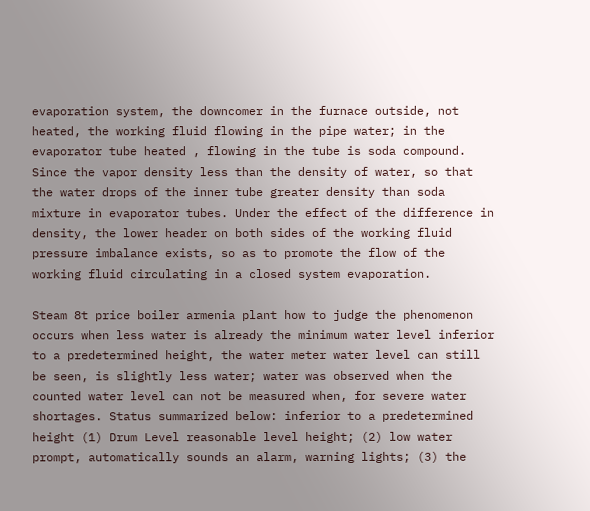evaporation system, the downcomer in the furnace outside, not heated, the working fluid flowing in the pipe water; in the evaporator tube heated , flowing in the tube is soda compound. Since the vapor density less than the density of water, so that the water drops of the inner tube greater density than soda mixture in evaporator tubes. Under the effect of the difference in density, the lower header on both sides of the working fluid pressure imbalance exists, so as to promote the flow of the working fluid circulating in a closed system evaporation.

Steam 8t price boiler armenia plant how to judge the phenomenon occurs when less water is already the minimum water level inferior to a predetermined height, the water meter water level can still be seen, is slightly less water; water was observed when the counted water level can not be measured when, for severe water shortages. Status summarized below: inferior to a predetermined height (1) Drum Level reasonable level height; (2) low water prompt, automatically sounds an alarm, warning lights; (3) the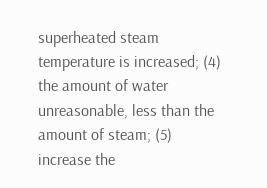superheated steam temperature is increased; (4) the amount of water unreasonable, less than the amount of steam; (5) increase the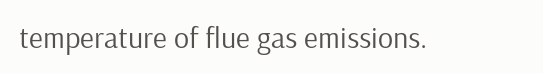temperature of flue gas emissions.